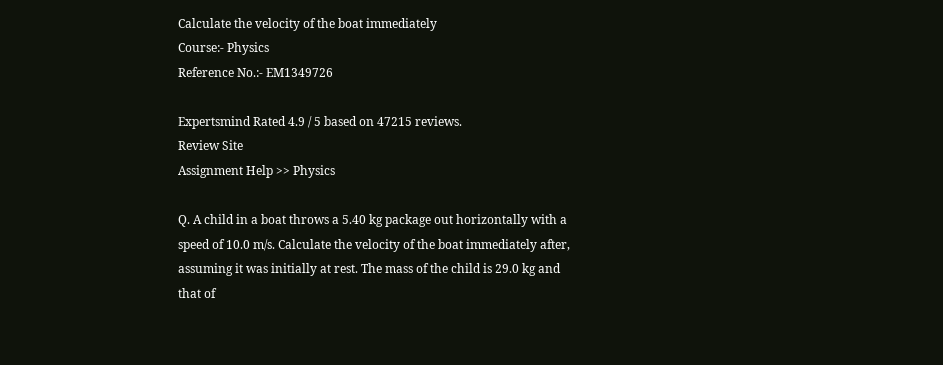Calculate the velocity of the boat immediately
Course:- Physics
Reference No.:- EM1349726

Expertsmind Rated 4.9 / 5 based on 47215 reviews.
Review Site
Assignment Help >> Physics

Q. A child in a boat throws a 5.40 kg package out horizontally with a speed of 10.0 m/s. Calculate the velocity of the boat immediately after, assuming it was initially at rest. The mass of the child is 29.0 kg and that of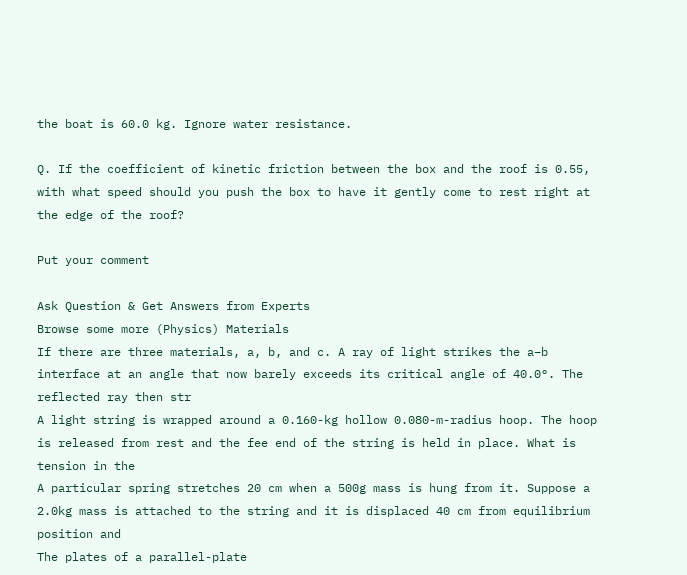the boat is 60.0 kg. Ignore water resistance.

Q. If the coefficient of kinetic friction between the box and the roof is 0.55, with what speed should you push the box to have it gently come to rest right at the edge of the roof?

Put your comment

Ask Question & Get Answers from Experts
Browse some more (Physics) Materials
If there are three materials, a, b, and c. A ray of light strikes the a–b interface at an angle that now barely exceeds its critical angle of 40.0°. The reflected ray then str
A light string is wrapped around a 0.160-kg hollow 0.080-m-radius hoop. The hoop is released from rest and the fee end of the string is held in place. What is tension in the
A particular spring stretches 20 cm when a 500g mass is hung from it. Suppose a 2.0kg mass is attached to the string and it is displaced 40 cm from equilibrium position and
The plates of a parallel-plate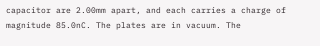capacitor are 2.00mm apart, and each carries a charge of magnitude 85.0nC. The plates are in vacuum. The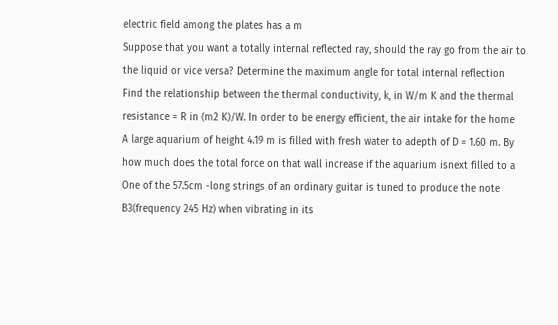electric field among the plates has a m
Suppose that you want a totally internal reflected ray, should the ray go from the air to the liquid or vice versa? Determine the maximum angle for total internal reflection
Find the relationship between the thermal conductivity, k, in W/m K and the thermal resistance = R in (m2 K)/W. In order to be energy efficient, the air intake for the home
A large aquarium of height 4.19 m is filled with fresh water to adepth of D = 1.60 m. By how much does the total force on that wall increase if the aquarium isnext filled to a
One of the 57.5cm -long strings of an ordinary guitar is tuned to produce the note B3(frequency 245 Hz) when vibrating in its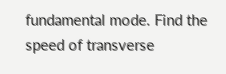fundamental mode. Find the speed of transverse